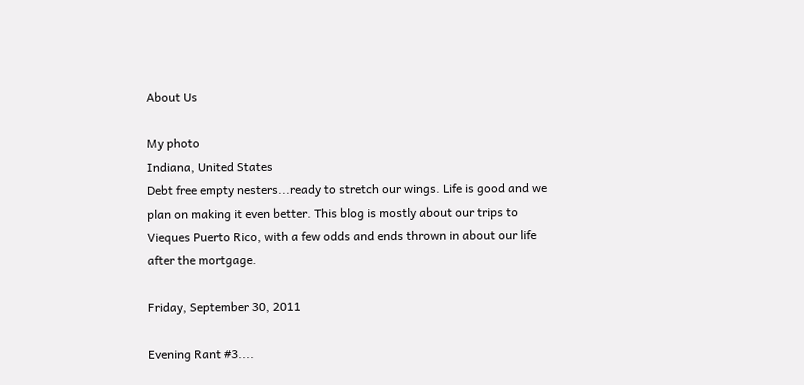About Us

My photo
Indiana, United States
Debt free empty nesters...ready to stretch our wings. Life is good and we plan on making it even better. This blog is mostly about our trips to Vieques Puerto Rico, with a few odds and ends thrown in about our life after the mortgage.

Friday, September 30, 2011

Evening Rant #3....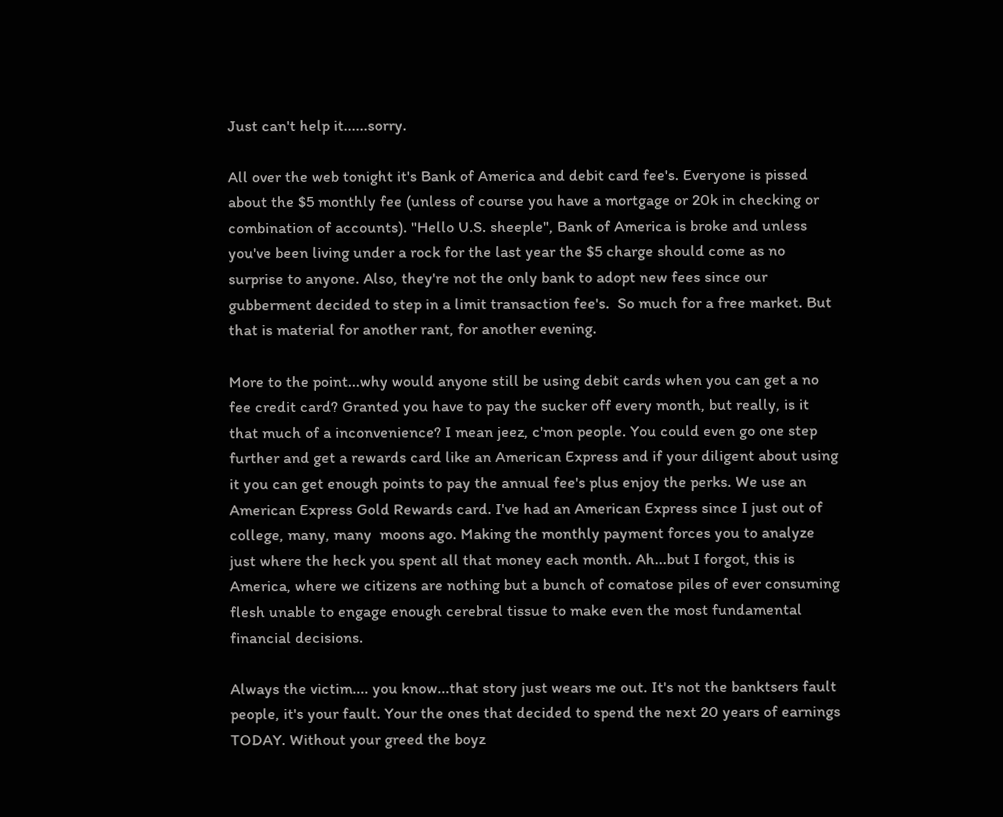Just can't help it......sorry.

All over the web tonight it's Bank of America and debit card fee's. Everyone is pissed about the $5 monthly fee (unless of course you have a mortgage or 20k in checking or combination of accounts). "Hello U.S. sheeple", Bank of America is broke and unless you've been living under a rock for the last year the $5 charge should come as no surprise to anyone. Also, they're not the only bank to adopt new fees since our gubberment decided to step in a limit transaction fee's.  So much for a free market. But that is material for another rant, for another evening.

More to the point...why would anyone still be using debit cards when you can get a no fee credit card? Granted you have to pay the sucker off every month, but really, is it that much of a inconvenience? I mean jeez, c'mon people. You could even go one step further and get a rewards card like an American Express and if your diligent about using it you can get enough points to pay the annual fee's plus enjoy the perks. We use an American Express Gold Rewards card. I've had an American Express since I just out of college, many, many  moons ago. Making the monthly payment forces you to analyze just where the heck you spent all that money each month. Ah...but I forgot, this is America, where we citizens are nothing but a bunch of comatose piles of ever consuming flesh unable to engage enough cerebral tissue to make even the most fundamental financial decisions.

Always the victim.... you know...that story just wears me out. It's not the banktsers fault people, it's your fault. Your the ones that decided to spend the next 20 years of earnings TODAY. Without your greed the boyz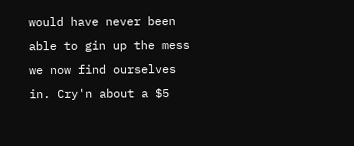would have never been able to gin up the mess we now find ourselves in. Cry'n about a $5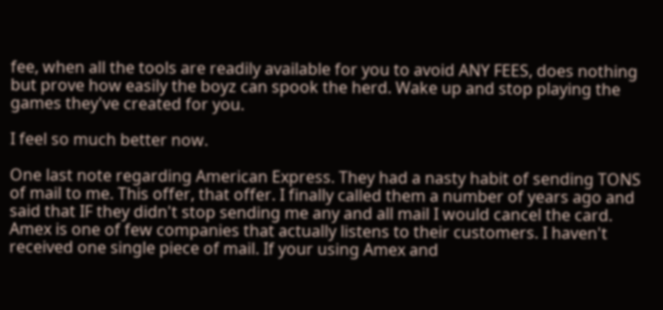fee, when all the tools are readily available for you to avoid ANY FEES, does nothing but prove how easily the boyz can spook the herd. Wake up and stop playing the games they've created for you.

I feel so much better now.

One last note regarding American Express. They had a nasty habit of sending TONS of mail to me. This offer, that offer. I finally called them a number of years ago and said that IF they didn't stop sending me any and all mail I would cancel the card. Amex is one of few companies that actually listens to their customers. I haven't received one single piece of mail. If your using Amex and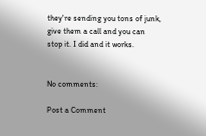they're sending you tons of junk, give them a call and you can stop it. I did and it works.


No comments:

Post a Comment